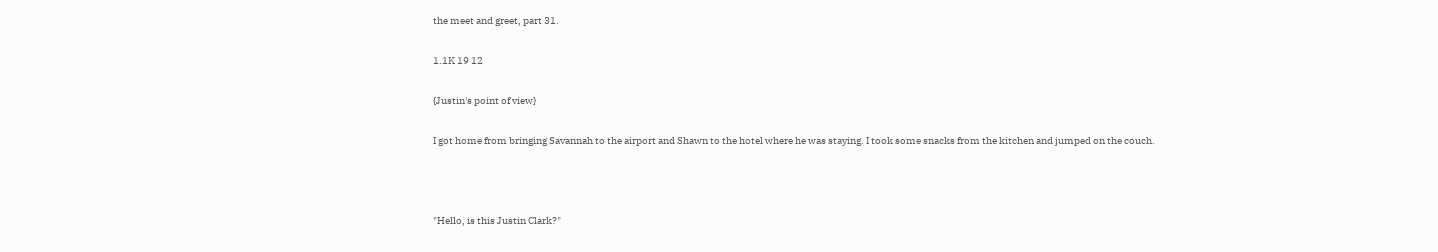the meet and greet, part 31.

1.1K 19 12

{Justin's point of view}

I got home from bringing Savannah to the airport and Shawn to the hotel where he was staying. I took some snacks from the kitchen and jumped on the couch.



"Hello, is this Justin Clark?"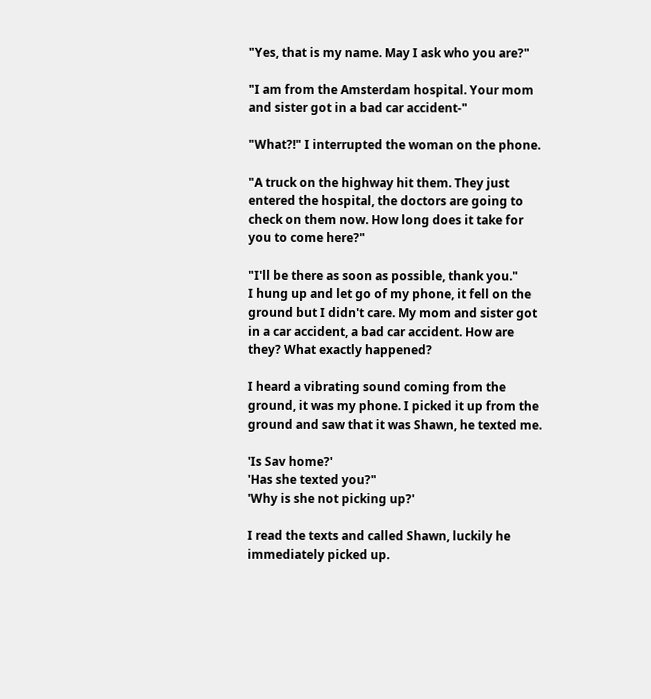"Yes, that is my name. May I ask who you are?"

"I am from the Amsterdam hospital. Your mom and sister got in a bad car accident-"

"What?!" I interrupted the woman on the phone.

"A truck on the highway hit them. They just entered the hospital, the doctors are going to check on them now. How long does it take for you to come here?"

"I'll be there as soon as possible, thank you."
I hung up and let go of my phone, it fell on the ground but I didn't care. My mom and sister got in a car accident, a bad car accident. How are they? What exactly happened?

I heard a vibrating sound coming from the ground, it was my phone. I picked it up from the ground and saw that it was Shawn, he texted me.

'Is Sav home?'
'Has she texted you?"
'Why is she not picking up?'

I read the texts and called Shawn, luckily he immediately picked up.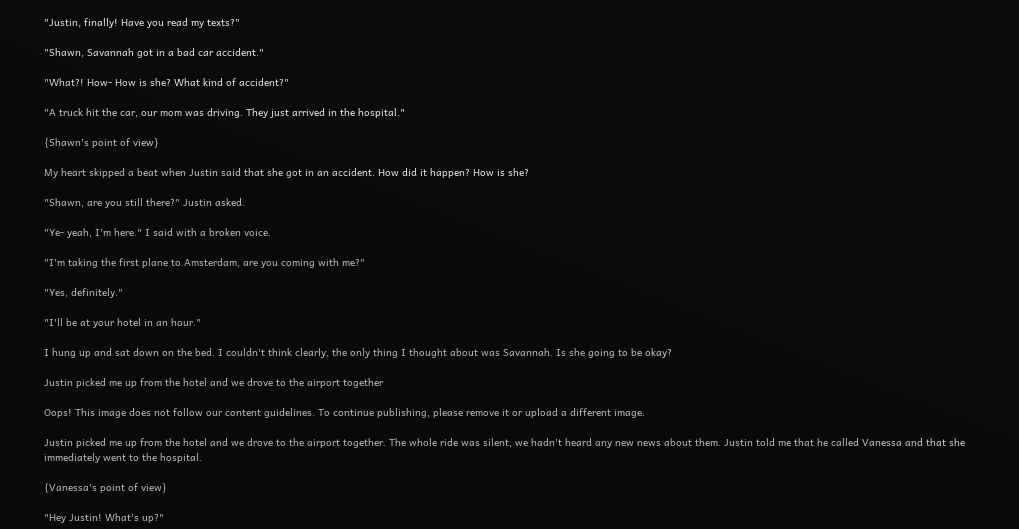"Justin, finally! Have you read my texts?"

"Shawn, Savannah got in a bad car accident."

"What?! How- How is she? What kind of accident?"

"A truck hit the car, our mom was driving. They just arrived in the hospital."

{Shawn's point of view}

My heart skipped a beat when Justin said that she got in an accident. How did it happen? How is she?

"Shawn, are you still there?" Justin asked.

"Ye- yeah, I'm here." I said with a broken voice.

"I'm taking the first plane to Amsterdam, are you coming with me?"

"Yes, definitely."

"I'll be at your hotel in an hour."

I hung up and sat down on the bed. I couldn't think clearly, the only thing I thought about was Savannah. Is she going to be okay?

Justin picked me up from the hotel and we drove to the airport together

Oops! This image does not follow our content guidelines. To continue publishing, please remove it or upload a different image.

Justin picked me up from the hotel and we drove to the airport together. The whole ride was silent, we hadn't heard any new news about them. Justin told me that he called Vanessa and that she immediately went to the hospital.

{Vanessa's point of view}

"Hey Justin! What's up?"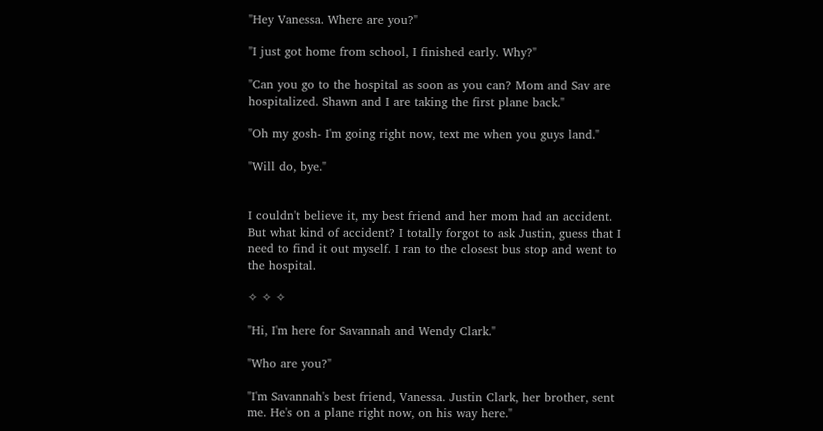"Hey Vanessa. Where are you?"

"I just got home from school, I finished early. Why?"

"Can you go to the hospital as soon as you can? Mom and Sav are hospitalized. Shawn and I are taking the first plane back."

"Oh my gosh- I'm going right now, text me when you guys land."

"Will do, bye."


I couldn't believe it, my best friend and her mom had an accident. But what kind of accident? I totally forgot to ask Justin, guess that I need to find it out myself. I ran to the closest bus stop and went to the hospital.

✧ ✧ ✧

"Hi, I'm here for Savannah and Wendy Clark."

"Who are you?"

"I'm Savannah's best friend, Vanessa. Justin Clark, her brother, sent me. He's on a plane right now, on his way here."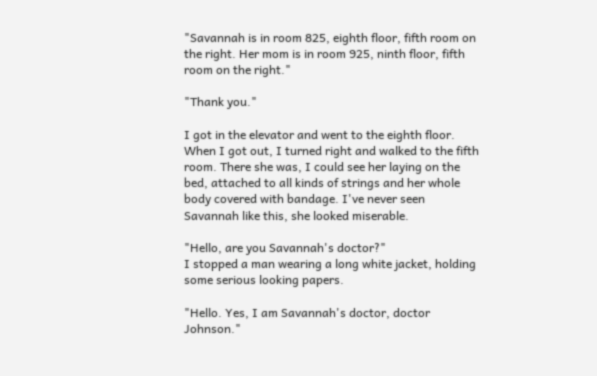"Savannah is in room 825, eighth floor, fifth room on the right. Her mom is in room 925, ninth floor, fifth room on the right."

"Thank you."

I got in the elevator and went to the eighth floor. When I got out, I turned right and walked to the fifth room. There she was, I could see her laying on the bed, attached to all kinds of strings and her whole body covered with bandage. I've never seen Savannah like this, she looked miserable.

"Hello, are you Savannah's doctor?"
I stopped a man wearing a long white jacket, holding some serious looking papers.

"Hello. Yes, I am Savannah's doctor, doctor Johnson."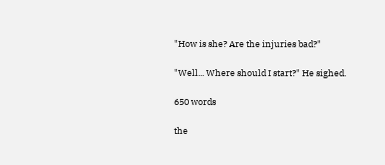"How is she? Are the injuries bad?"

"Well... Where should I start?" He sighed.

650 words

the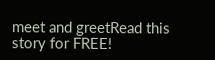meet and greetRead this story for FREE!